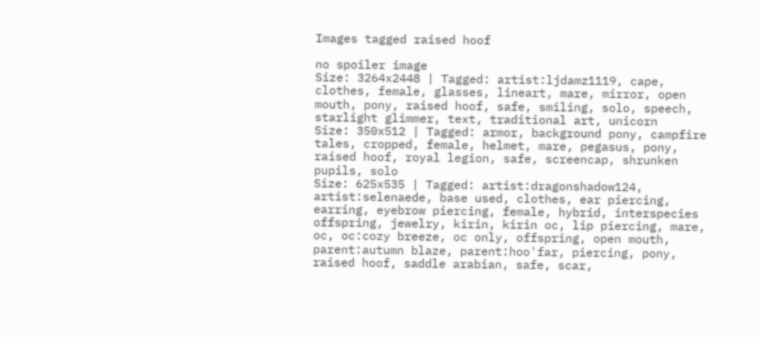Images tagged raised hoof

no spoiler image
Size: 3264x2448 | Tagged: artist:ljdamz1119, cape, clothes, female, glasses, lineart, mare, mirror, open mouth, pony, raised hoof, safe, smiling, solo, speech, starlight glimmer, text, traditional art, unicorn
Size: 350x512 | Tagged: armor, background pony, campfire tales, cropped, female, helmet, mare, pegasus, pony, raised hoof, royal legion, safe, screencap, shrunken pupils, solo
Size: 625x535 | Tagged: artist:dragonshadow124, artist:selenaede, base used, clothes, ear piercing, earring, eyebrow piercing, female, hybrid, interspecies offspring, jewelry, kirin, kirin oc, lip piercing, mare, oc, oc:cozy breeze, oc only, offspring, open mouth, parent:autumn blaze, parent:hoo'far, piercing, pony, raised hoof, saddle arabian, safe, scar,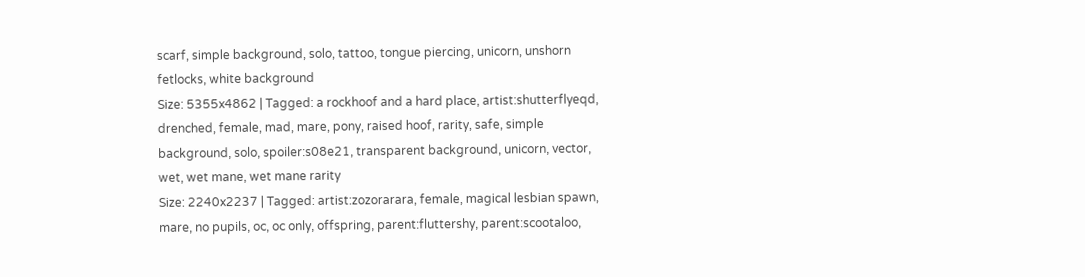scarf, simple background, solo, tattoo, tongue piercing, unicorn, unshorn fetlocks, white background
Size: 5355x4862 | Tagged: a rockhoof and a hard place, artist:shutterflyeqd, drenched, female, mad, mare, pony, raised hoof, rarity, safe, simple background, solo, spoiler:s08e21, transparent background, unicorn, vector, wet, wet mane, wet mane rarity
Size: 2240x2237 | Tagged: artist:zozorarara, female, magical lesbian spawn, mare, no pupils, oc, oc only, offspring, parent:fluttershy, parent:scootaloo,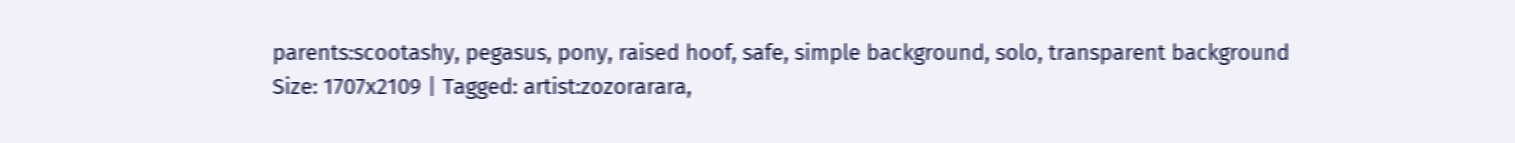parents:scootashy, pegasus, pony, raised hoof, safe, simple background, solo, transparent background
Size: 1707x2109 | Tagged: artist:zozorarara,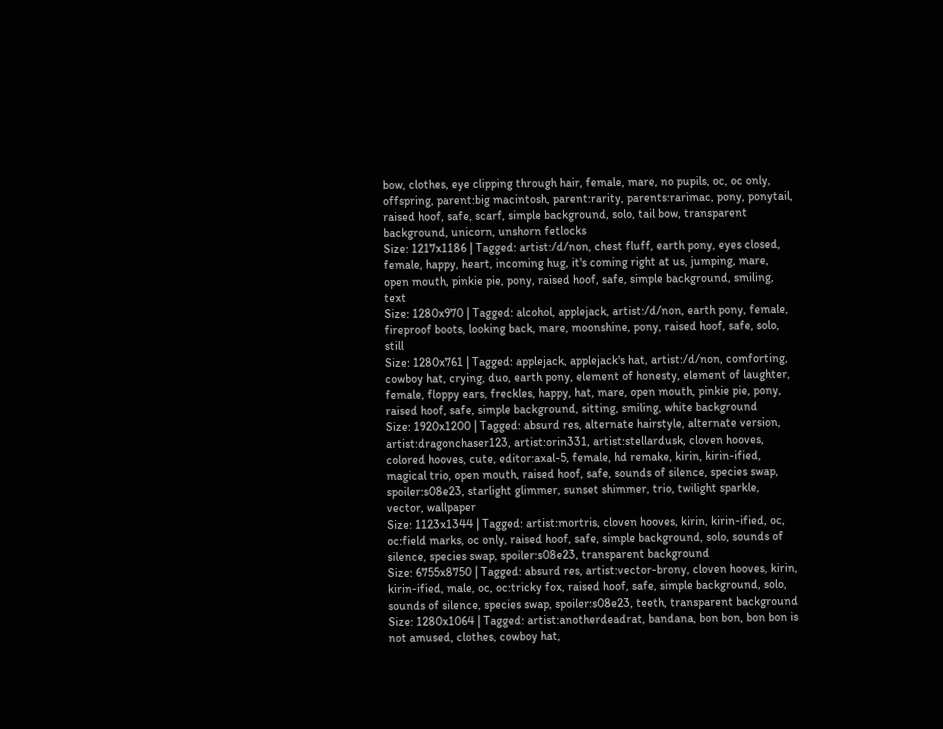bow, clothes, eye clipping through hair, female, mare, no pupils, oc, oc only, offspring, parent:big macintosh, parent:rarity, parents:rarimac, pony, ponytail, raised hoof, safe, scarf, simple background, solo, tail bow, transparent background, unicorn, unshorn fetlocks
Size: 1217x1186 | Tagged: artist:/d/non, chest fluff, earth pony, eyes closed, female, happy, heart, incoming hug, it's coming right at us, jumping, mare, open mouth, pinkie pie, pony, raised hoof, safe, simple background, smiling, text
Size: 1280x970 | Tagged: alcohol, applejack, artist:/d/non, earth pony, female, fireproof boots, looking back, mare, moonshine, pony, raised hoof, safe, solo, still
Size: 1280x761 | Tagged: applejack, applejack's hat, artist:/d/non, comforting, cowboy hat, crying, duo, earth pony, element of honesty, element of laughter, female, floppy ears, freckles, happy, hat, mare, open mouth, pinkie pie, pony, raised hoof, safe, simple background, sitting, smiling, white background
Size: 1920x1200 | Tagged: absurd res, alternate hairstyle, alternate version, artist:dragonchaser123, artist:orin331, artist:stellardusk, cloven hooves, colored hooves, cute, editor:axal-5, female, hd remake, kirin, kirin-ified, magical trio, open mouth, raised hoof, safe, sounds of silence, species swap, spoiler:s08e23, starlight glimmer, sunset shimmer, trio, twilight sparkle, vector, wallpaper
Size: 1123x1344 | Tagged: artist:mortris, cloven hooves, kirin, kirin-ified, oc, oc:field marks, oc only, raised hoof, safe, simple background, solo, sounds of silence, species swap, spoiler:s08e23, transparent background
Size: 6755x8750 | Tagged: absurd res, artist:vector-brony, cloven hooves, kirin, kirin-ified, male, oc, oc:tricky fox, raised hoof, safe, simple background, solo, sounds of silence, species swap, spoiler:s08e23, teeth, transparent background
Size: 1280x1064 | Tagged: artist:anotherdeadrat, bandana, bon bon, bon bon is not amused, clothes, cowboy hat,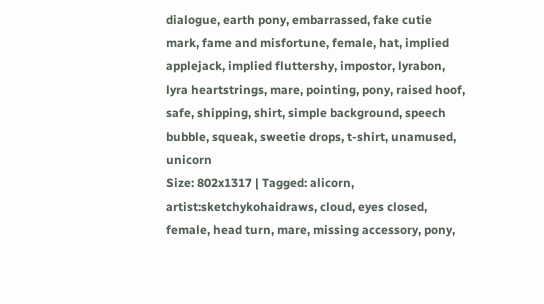dialogue, earth pony, embarrassed, fake cutie mark, fame and misfortune, female, hat, implied applejack, implied fluttershy, impostor, lyrabon, lyra heartstrings, mare, pointing, pony, raised hoof, safe, shipping, shirt, simple background, speech bubble, squeak, sweetie drops, t-shirt, unamused, unicorn
Size: 802x1317 | Tagged: alicorn, artist:sketchykohaidraws, cloud, eyes closed, female, head turn, mare, missing accessory, pony,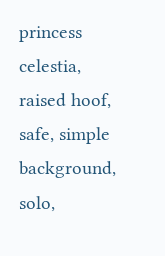princess celestia, raised hoof, safe, simple background, solo,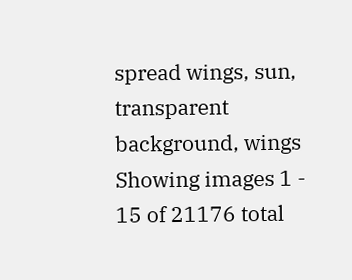spread wings, sun, transparent background, wings
Showing images 1 - 15 of 21176 total